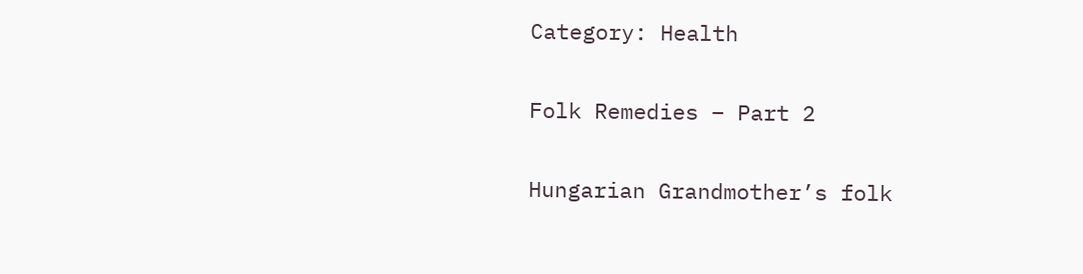Category: Health

Folk Remedies – Part 2

Hungarian Grandmother’s folk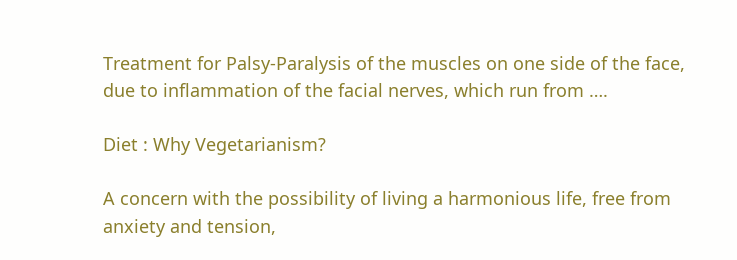Treatment for Palsy-Paralysis of the muscles on one side of the face, due to inflammation of the facial nerves, which run from ….

Diet : Why Vegetarianism?

A concern with the possibility of living a harmonious life, free from anxiety and tension,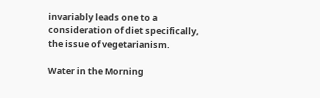invariably leads one to a consideration of diet specifically, the issue of vegetarianism.

Water in the Morning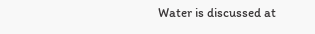Water is discussed at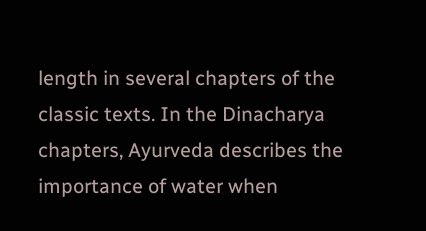length in several chapters of the classic texts. In the Dinacharya chapters, Ayurveda describes the importance of water when